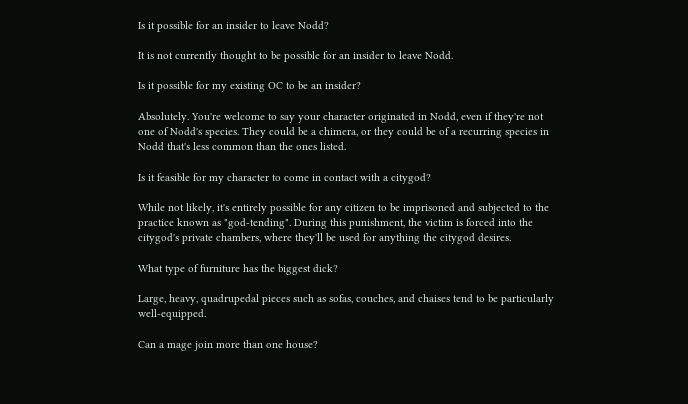Is it possible for an insider to leave Nodd?

It is not currently thought to be possible for an insider to leave Nodd.

Is it possible for my existing OC to be an insider?

Absolutely. You're welcome to say your character originated in Nodd, even if they're not one of Nodd's species. They could be a chimera, or they could be of a recurring species in Nodd that's less common than the ones listed.

Is it feasible for my character to come in contact with a citygod?

While not likely, it's entirely possible for any citizen to be imprisoned and subjected to the practice known as "god-tending". During this punishment, the victim is forced into the citygod's private chambers, where they'll be used for anything the citygod desires.

What type of furniture has the biggest dick?

Large, heavy, quadrupedal pieces such as sofas, couches, and chaises tend to be particularly well-equipped.

Can a mage join more than one house?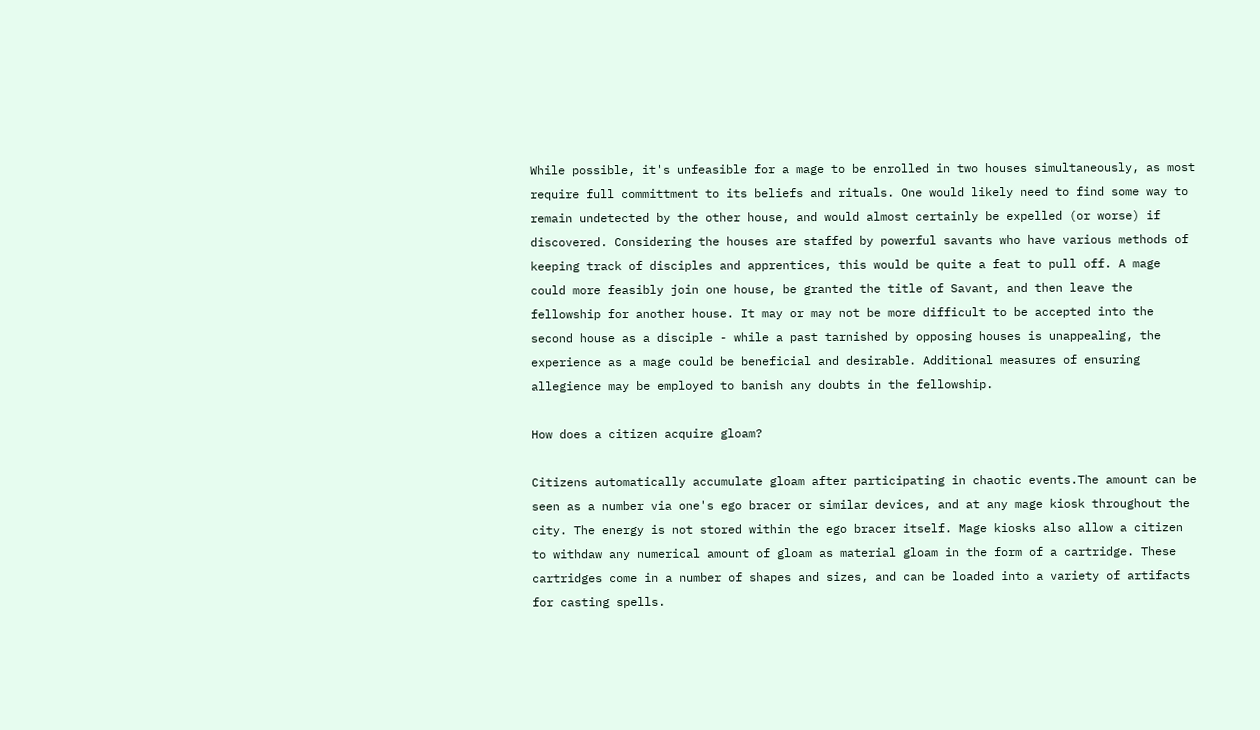While possible, it's unfeasible for a mage to be enrolled in two houses simultaneously, as most require full committment to its beliefs and rituals. One would likely need to find some way to remain undetected by the other house, and would almost certainly be expelled (or worse) if discovered. Considering the houses are staffed by powerful savants who have various methods of keeping track of disciples and apprentices, this would be quite a feat to pull off. A mage could more feasibly join one house, be granted the title of Savant, and then leave the fellowship for another house. It may or may not be more difficult to be accepted into the second house as a disciple - while a past tarnished by opposing houses is unappealing, the experience as a mage could be beneficial and desirable. Additional measures of ensuring allegience may be employed to banish any doubts in the fellowship.

How does a citizen acquire gloam?

Citizens automatically accumulate gloam after participating in chaotic events.The amount can be seen as a number via one's ego bracer or similar devices, and at any mage kiosk throughout the city. The energy is not stored within the ego bracer itself. Mage kiosks also allow a citizen to withdaw any numerical amount of gloam as material gloam in the form of a cartridge. These cartridges come in a number of shapes and sizes, and can be loaded into a variety of artifacts for casting spells.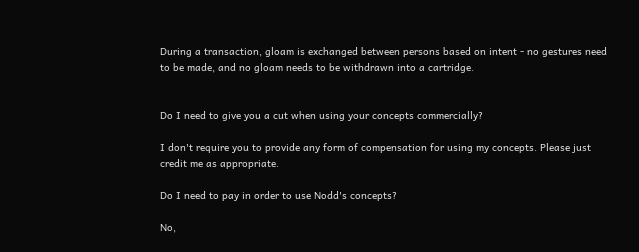During a transaction, gloam is exchanged between persons based on intent - no gestures need to be made, and no gloam needs to be withdrawn into a cartridge.


Do I need to give you a cut when using your concepts commercially?

I don't require you to provide any form of compensation for using my concepts. Please just credit me as appropriate.

Do I need to pay in order to use Nodd's concepts?

No,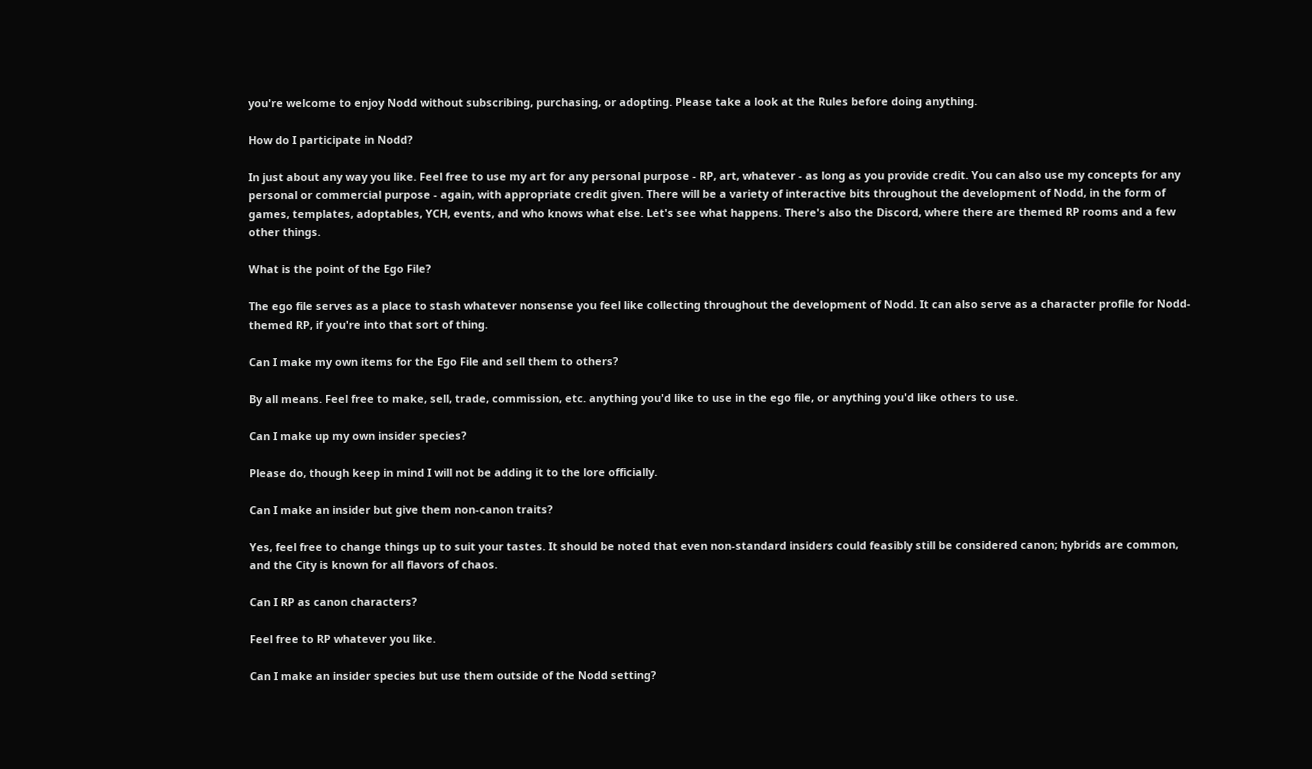you're welcome to enjoy Nodd without subscribing, purchasing, or adopting. Please take a look at the Rules before doing anything.

How do I participate in Nodd?

In just about any way you like. Feel free to use my art for any personal purpose - RP, art, whatever - as long as you provide credit. You can also use my concepts for any personal or commercial purpose - again, with appropriate credit given. There will be a variety of interactive bits throughout the development of Nodd, in the form of games, templates, adoptables, YCH, events, and who knows what else. Let's see what happens. There's also the Discord, where there are themed RP rooms and a few other things.

What is the point of the Ego File?

The ego file serves as a place to stash whatever nonsense you feel like collecting throughout the development of Nodd. It can also serve as a character profile for Nodd-themed RP, if you're into that sort of thing.

Can I make my own items for the Ego File and sell them to others?

By all means. Feel free to make, sell, trade, commission, etc. anything you'd like to use in the ego file, or anything you'd like others to use.

Can I make up my own insider species?

Please do, though keep in mind I will not be adding it to the lore officially.

Can I make an insider but give them non-canon traits?

Yes, feel free to change things up to suit your tastes. It should be noted that even non-standard insiders could feasibly still be considered canon; hybrids are common, and the City is known for all flavors of chaos.

Can I RP as canon characters?

Feel free to RP whatever you like.

Can I make an insider species but use them outside of the Nodd setting?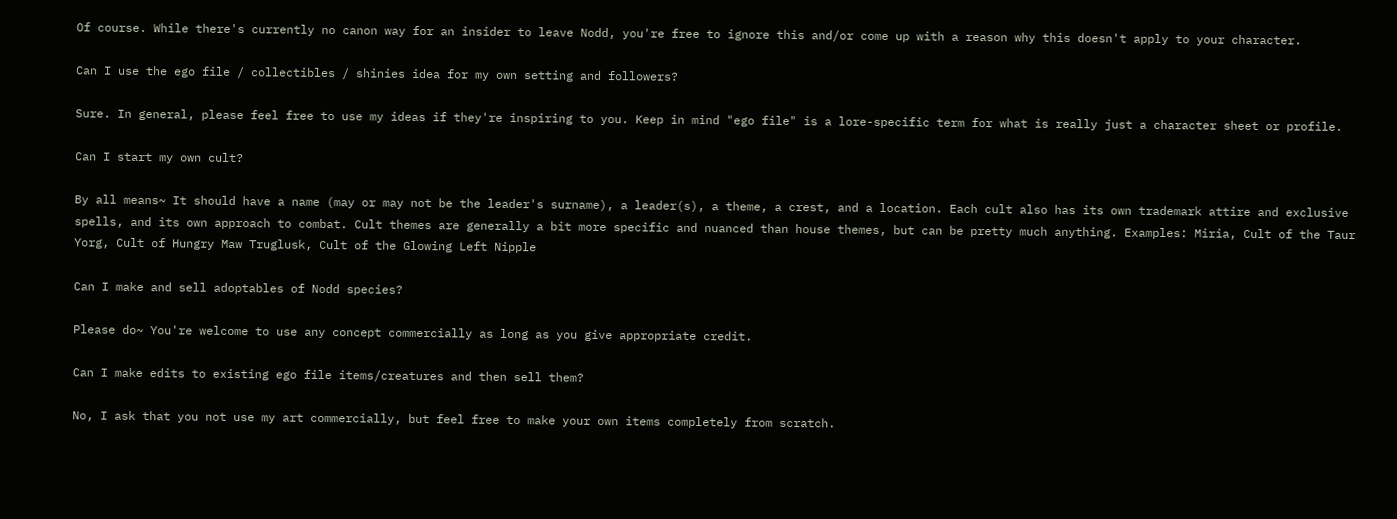Of course. While there's currently no canon way for an insider to leave Nodd, you're free to ignore this and/or come up with a reason why this doesn't apply to your character.

Can I use the ego file / collectibles / shinies idea for my own setting and followers?

Sure. In general, please feel free to use my ideas if they're inspiring to you. Keep in mind "ego file" is a lore-specific term for what is really just a character sheet or profile.

Can I start my own cult?

By all means~ It should have a name (may or may not be the leader's surname), a leader(s), a theme, a crest, and a location. Each cult also has its own trademark attire and exclusive spells, and its own approach to combat. Cult themes are generally a bit more specific and nuanced than house themes, but can be pretty much anything. Examples: Miria, Cult of the Taur Yorg, Cult of Hungry Maw Truglusk, Cult of the Glowing Left Nipple

Can I make and sell adoptables of Nodd species?

Please do~ You're welcome to use any concept commercially as long as you give appropriate credit.

Can I make edits to existing ego file items/creatures and then sell them?

No, I ask that you not use my art commercially, but feel free to make your own items completely from scratch.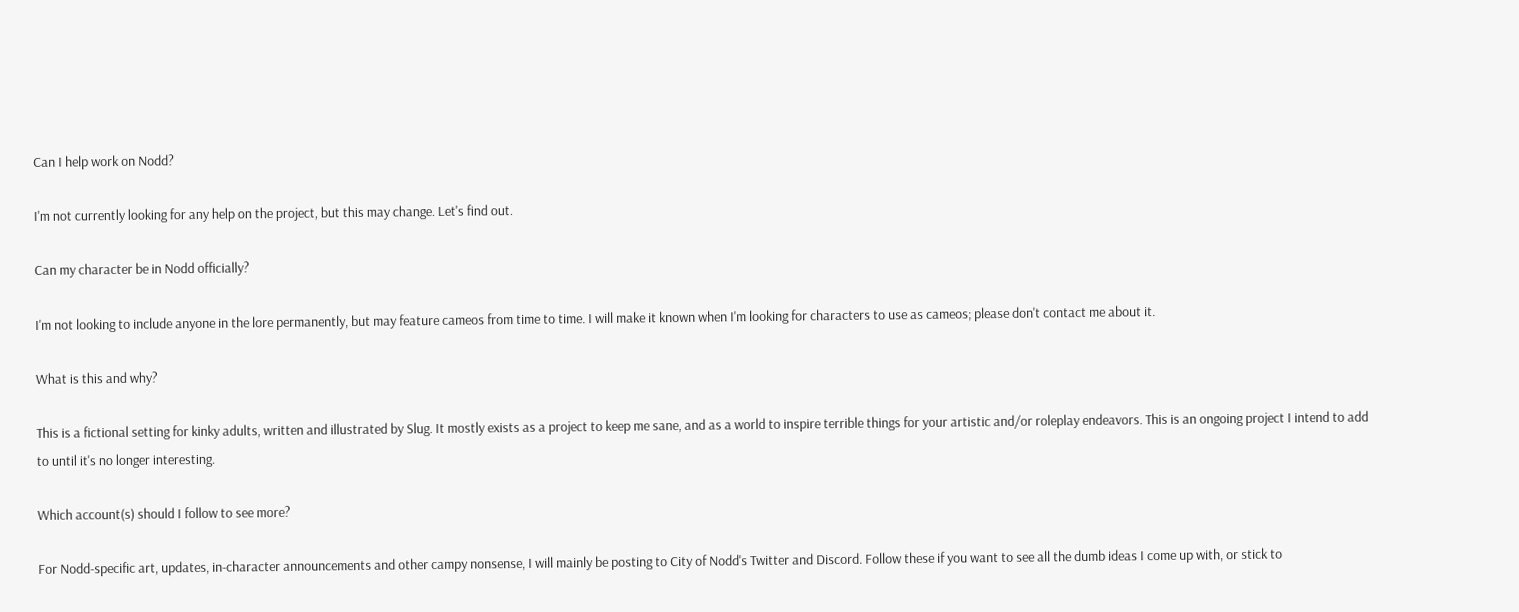Can I help work on Nodd?

I'm not currently looking for any help on the project, but this may change. Let's find out.

Can my character be in Nodd officially?

I'm not looking to include anyone in the lore permanently, but may feature cameos from time to time. I will make it known when I'm looking for characters to use as cameos; please don't contact me about it.

What is this and why?

This is a fictional setting for kinky adults, written and illustrated by Slug. It mostly exists as a project to keep me sane, and as a world to inspire terrible things for your artistic and/or roleplay endeavors. This is an ongoing project I intend to add to until it's no longer interesting.

Which account(s) should I follow to see more?

For Nodd-specific art, updates, in-character announcements and other campy nonsense, I will mainly be posting to City of Nodd's Twitter and Discord. Follow these if you want to see all the dumb ideas I come up with, or stick to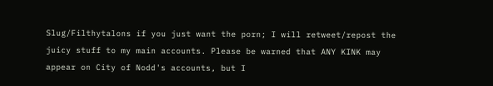Slug/Filthytalons if you just want the porn; I will retweet/repost the juicy stuff to my main accounts. Please be warned that ANY KINK may appear on City of Nodd's accounts, but I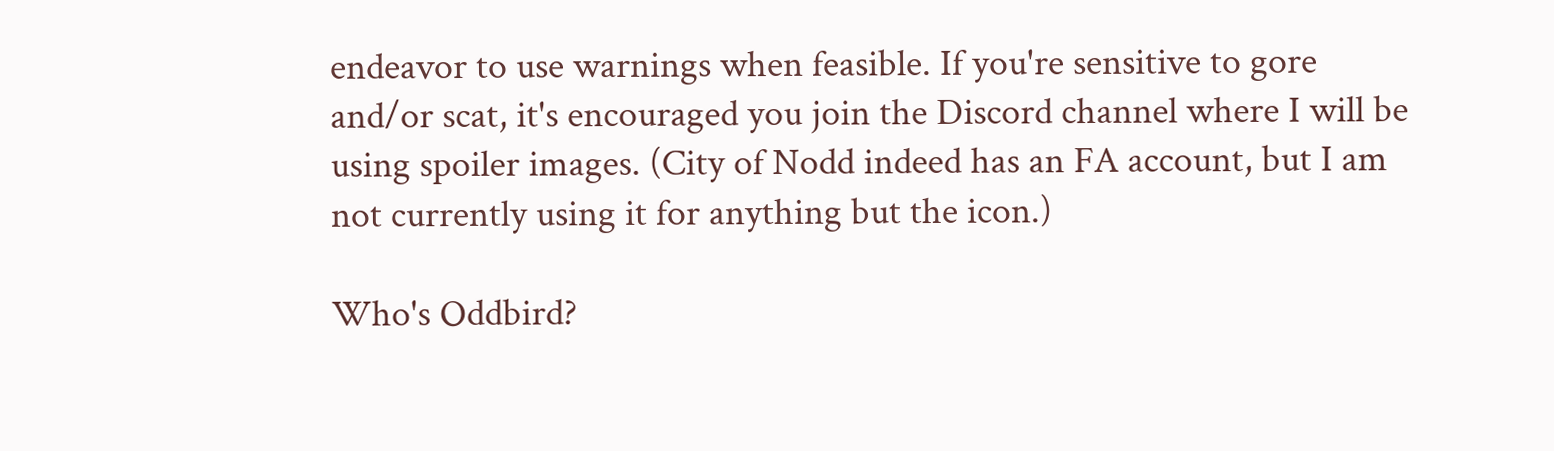endeavor to use warnings when feasible. If you're sensitive to gore and/or scat, it's encouraged you join the Discord channel where I will be using spoiler images. (City of Nodd indeed has an FA account, but I am not currently using it for anything but the icon.)

Who's Oddbird?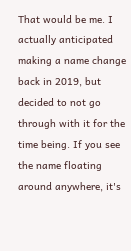That would be me. I actually anticipated making a name change back in 2019, but decided to not go through with it for the time being. If you see the name floating around anywhere, it's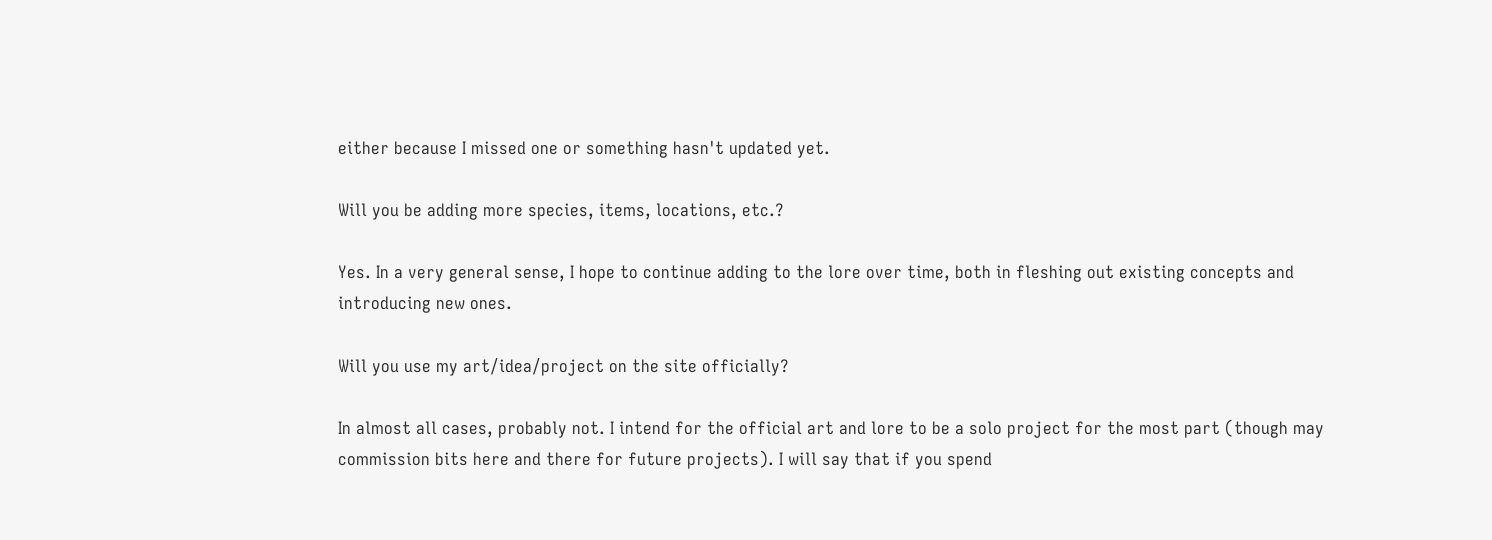either because I missed one or something hasn't updated yet.

Will you be adding more species, items, locations, etc.?

Yes. In a very general sense, I hope to continue adding to the lore over time, both in fleshing out existing concepts and introducing new ones.

Will you use my art/idea/project on the site officially?

In almost all cases, probably not. I intend for the official art and lore to be a solo project for the most part (though may commission bits here and there for future projects). I will say that if you spend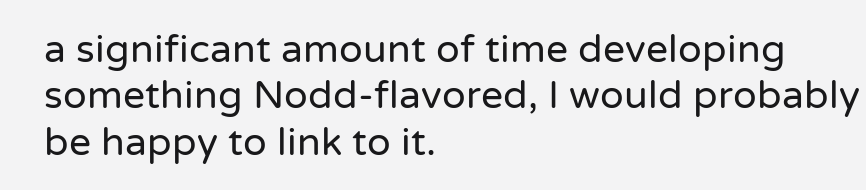a significant amount of time developing something Nodd-flavored, I would probably be happy to link to it.